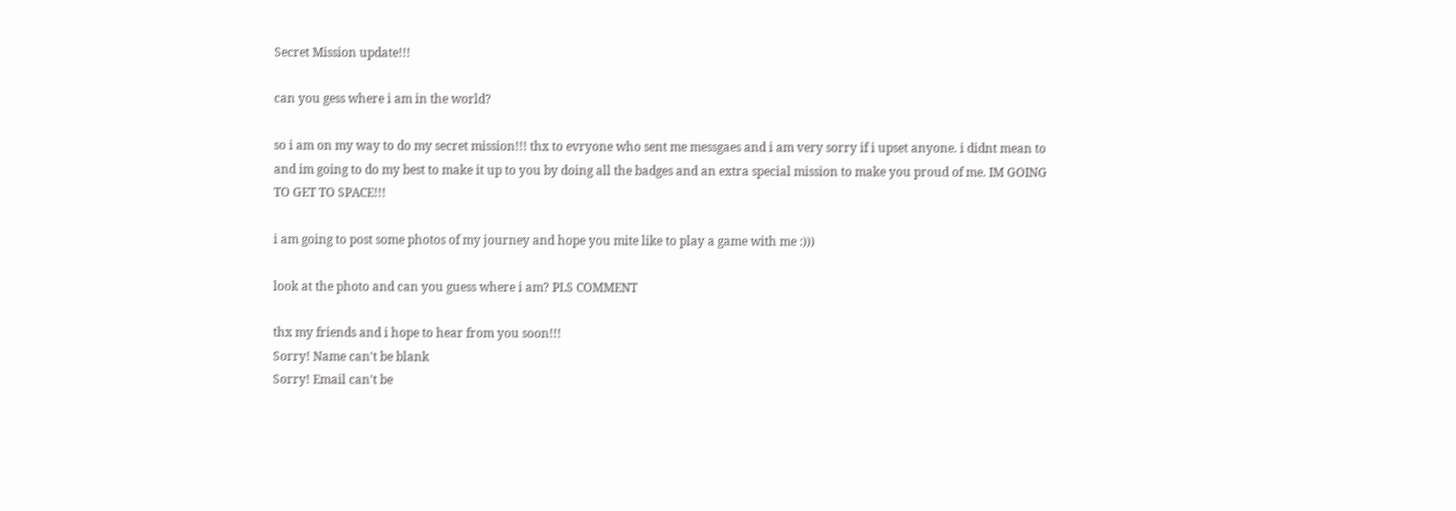Secret Mission update!!!

can you gess where i am in the world?

so i am on my way to do my secret mission!!! thx to evryone who sent me messgaes and i am very sorry if i upset anyone. i didnt mean to and im going to do my best to make it up to you by doing all the badges and an extra special mission to make you proud of me. IM GOING TO GET TO SPACE!!!

i am going to post some photos of my journey and hope you mite like to play a game with me :)))

look at the photo and can you guess where i am? PLS COMMENT

thx my friends and i hope to hear from you soon!!!
Sorry! Name can't be blank
Sorry! Email can't be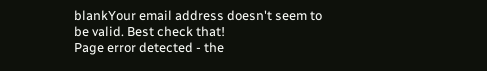blankYour email address doesn't seem to be valid. Best check that!
Page error detected - the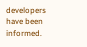developers have been informed.